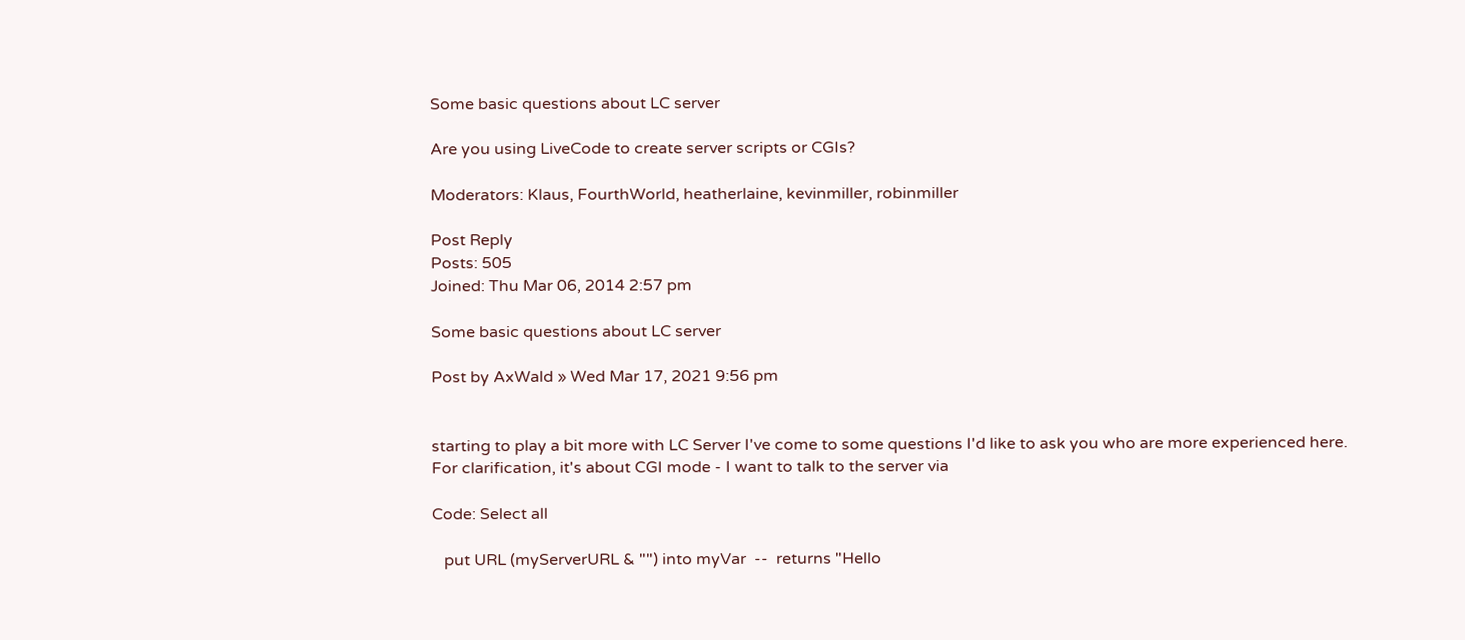Some basic questions about LC server

Are you using LiveCode to create server scripts or CGIs?

Moderators: Klaus, FourthWorld, heatherlaine, kevinmiller, robinmiller

Post Reply
Posts: 505
Joined: Thu Mar 06, 2014 2:57 pm

Some basic questions about LC server

Post by AxWald » Wed Mar 17, 2021 9:56 pm


starting to play a bit more with LC Server I've come to some questions I'd like to ask you who are more experienced here.
For clarification, it's about CGI mode - I want to talk to the server via

Code: Select all

   put URL (myServerURL & "") into myVar  --  returns "Hello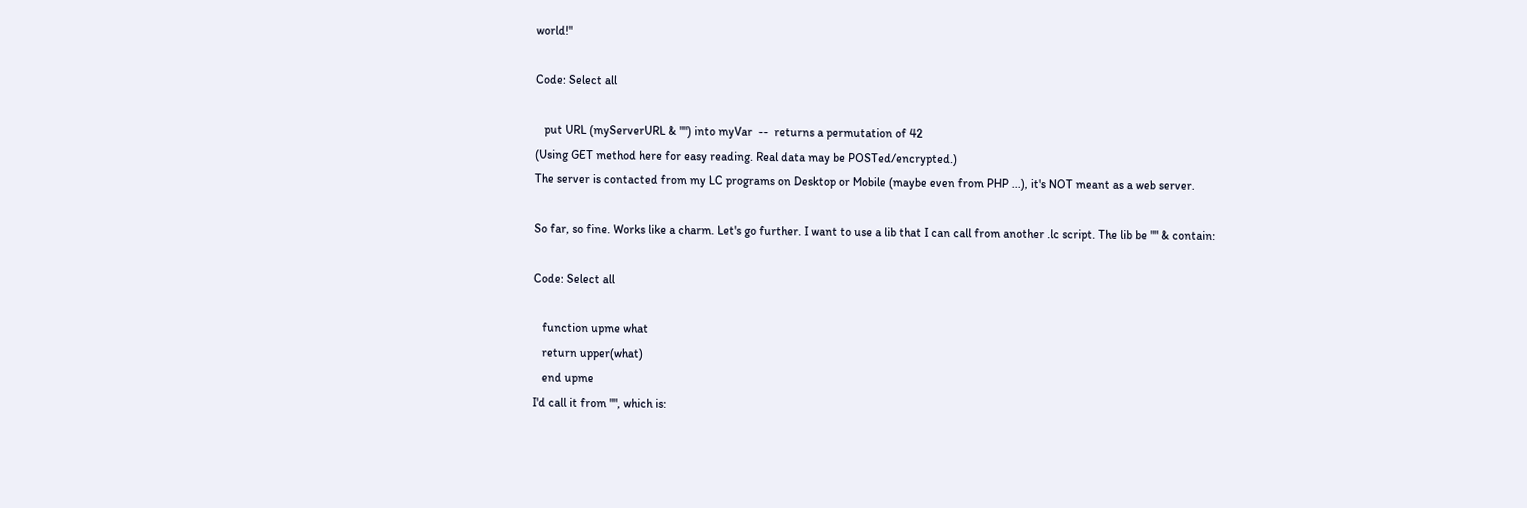world!"

Code: Select all

   put URL (myServerURL & "") into myVar  --  returns a permutation of 42
(Using GET method here for easy reading. Real data may be POSTed/encrypted.)
The server is contacted from my LC programs on Desktop or Mobile (maybe even from PHP ...), it's NOT meant as a web server.

So far, so fine. Works like a charm. Let's go further. I want to use a lib that I can call from another .lc script. The lib be "" & contain:

Code: Select all

   function upme what
   return upper(what)
   end upme
I'd call it from "", which is: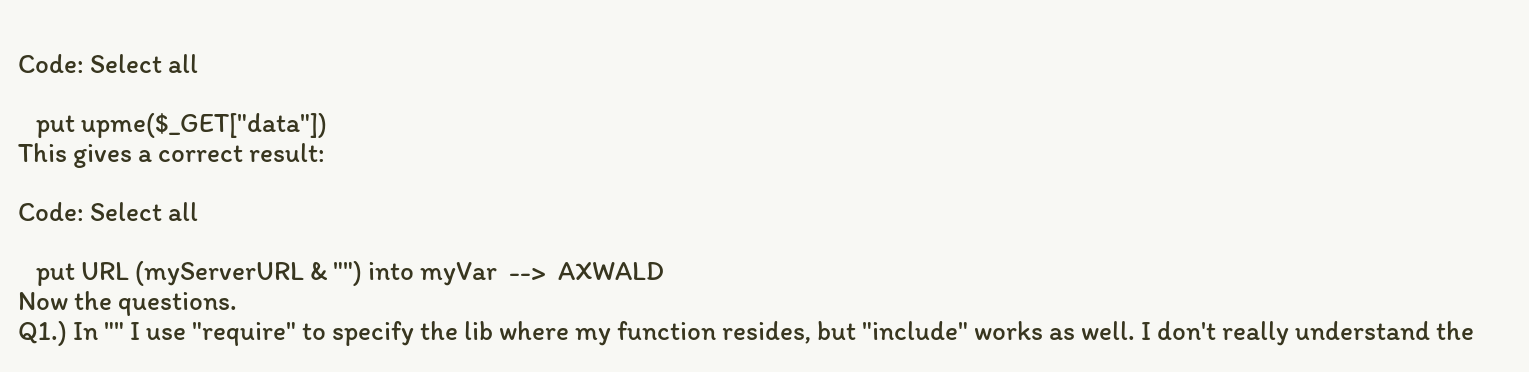Code: Select all

   put upme($_GET["data"])
This gives a correct result:

Code: Select all

   put URL (myServerURL & "") into myVar  -->  AXWALD
Now the questions.
Q1.) In "" I use "require" to specify the lib where my function resides, but "include" works as well. I don't really understand the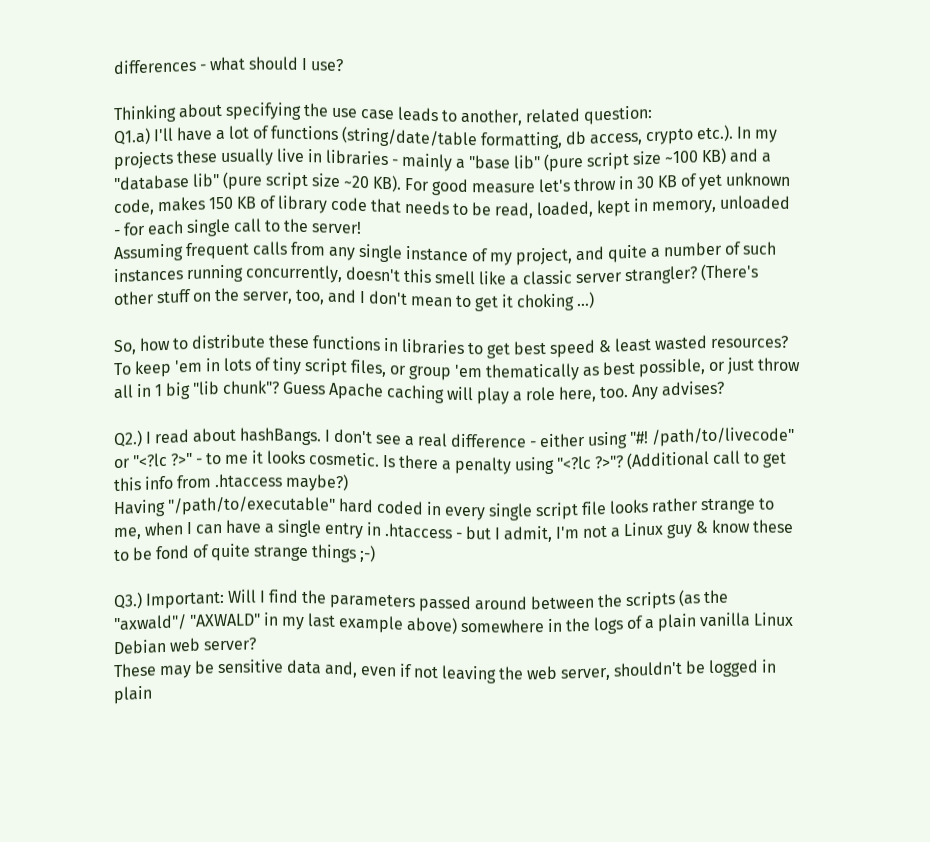differences - what should I use?

Thinking about specifying the use case leads to another, related question:
Q1.a) I'll have a lot of functions (string/date/table formatting, db access, crypto etc.). In my projects these usually live in libraries - mainly a "base lib" (pure script size ~100 KB) and a "database lib" (pure script size ~20 KB). For good measure let's throw in 30 KB of yet unknown code, makes 150 KB of library code that needs to be read, loaded, kept in memory, unloaded - for each single call to the server!
Assuming frequent calls from any single instance of my project, and quite a number of such instances running concurrently, doesn't this smell like a classic server strangler? (There's other stuff on the server, too, and I don't mean to get it choking ...)

So, how to distribute these functions in libraries to get best speed & least wasted resources?
To keep 'em in lots of tiny script files, or group 'em thematically as best possible, or just throw all in 1 big "lib chunk"? Guess Apache caching will play a role here, too. Any advises?

Q2.) I read about hashBangs. I don't see a real difference - either using "#! /path/to/livecode" or "<?lc ?>" - to me it looks cosmetic. Is there a penalty using "<?lc ?>"? (Additional call to get this info from .htaccess maybe?)
Having "/path/to/executable" hard coded in every single script file looks rather strange to me, when I can have a single entry in .htaccess - but I admit, I'm not a Linux guy & know these to be fond of quite strange things ;-)

Q3.) Important: Will I find the parameters passed around between the scripts (as the "axwald"/ "AXWALD" in my last example above) somewhere in the logs of a plain vanilla Linux Debian web server?
These may be sensitive data and, even if not leaving the web server, shouldn't be logged in plain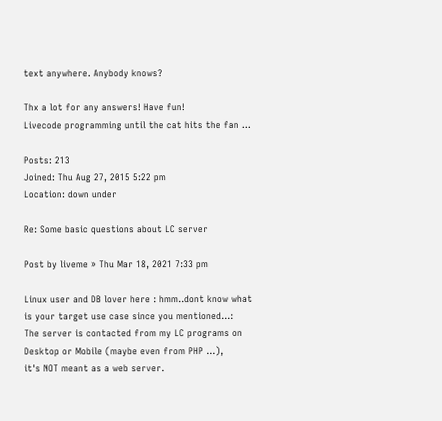text anywhere. Anybody knows?

Thx a lot for any answers! Have fun!
Livecode programming until the cat hits the fan ...

Posts: 213
Joined: Thu Aug 27, 2015 5:22 pm
Location: down under

Re: Some basic questions about LC server

Post by liveme » Thu Mar 18, 2021 7:33 pm

Linux user and DB lover here : hmm..dont know what is your target use case since you mentioned...:
The server is contacted from my LC programs on Desktop or Mobile (maybe even from PHP ...),
it's NOT meant as a web server.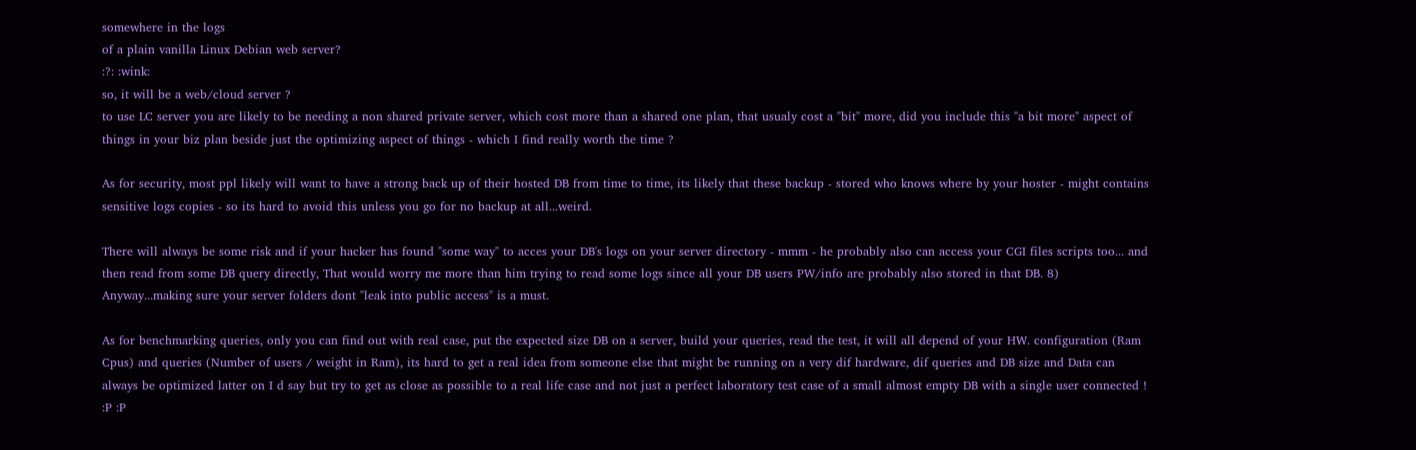somewhere in the logs
of a plain vanilla Linux Debian web server?
:?: :wink:
so, it will be a web/cloud server ?
to use LC server you are likely to be needing a non shared private server, which cost more than a shared one plan, that usualy cost a "bit" more, did you include this "a bit more" aspect of things in your biz plan beside just the optimizing aspect of things - which I find really worth the time ?

As for security, most ppl likely will want to have a strong back up of their hosted DB from time to time, its likely that these backup - stored who knows where by your hoster - might contains sensitive logs copies - so its hard to avoid this unless you go for no backup at all...weird.

There will always be some risk and if your hacker has found "some way" to acces your DB's logs on your server directory - mmm - he probably also can access your CGI files scripts too... and then read from some DB query directly, That would worry me more than him trying to read some logs since all your DB users PW/info are probably also stored in that DB. 8) Anyway...making sure your server folders dont "leak into public access" is a must.

As for benchmarking queries, only you can find out with real case, put the expected size DB on a server, build your queries, read the test, it will all depend of your HW. configuration (Ram Cpus) and queries (Number of users / weight in Ram), its hard to get a real idea from someone else that might be running on a very dif hardware, dif queries and DB size and Data can always be optimized latter on I d say but try to get as close as possible to a real life case and not just a perfect laboratory test case of a small almost empty DB with a single user connected ! :P :P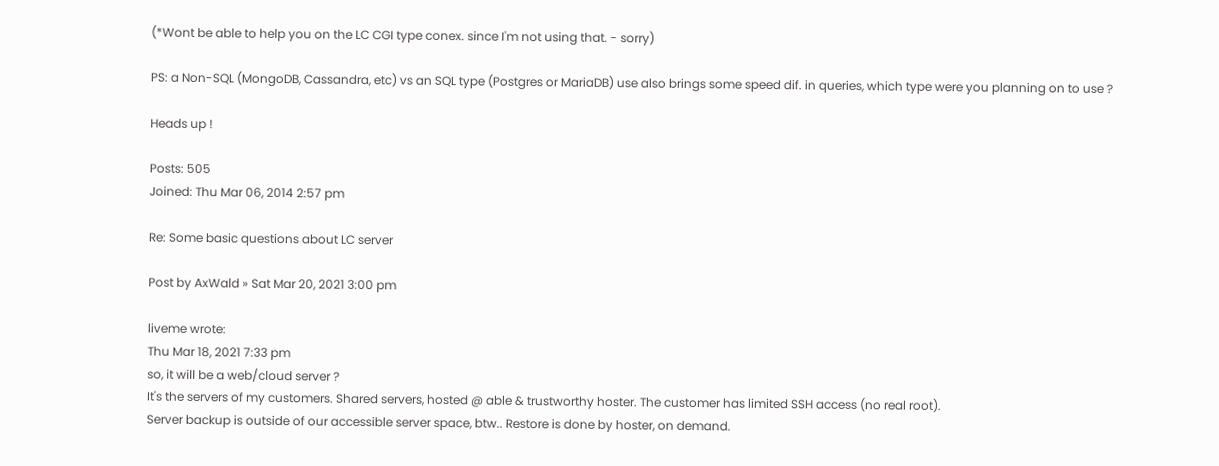(*Wont be able to help you on the LC CGI type conex. since I'm not using that. - sorry)

PS: a Non-SQL (MongoDB, Cassandra, etc) vs an SQL type (Postgres or MariaDB) use also brings some speed dif. in queries, which type were you planning on to use ?

Heads up !

Posts: 505
Joined: Thu Mar 06, 2014 2:57 pm

Re: Some basic questions about LC server

Post by AxWald » Sat Mar 20, 2021 3:00 pm

liveme wrote:
Thu Mar 18, 2021 7:33 pm
so, it will be a web/cloud server ?
It's the servers of my customers. Shared servers, hosted @ able & trustworthy hoster. The customer has limited SSH access (no real root).
Server backup is outside of our accessible server space, btw.. Restore is done by hoster, on demand.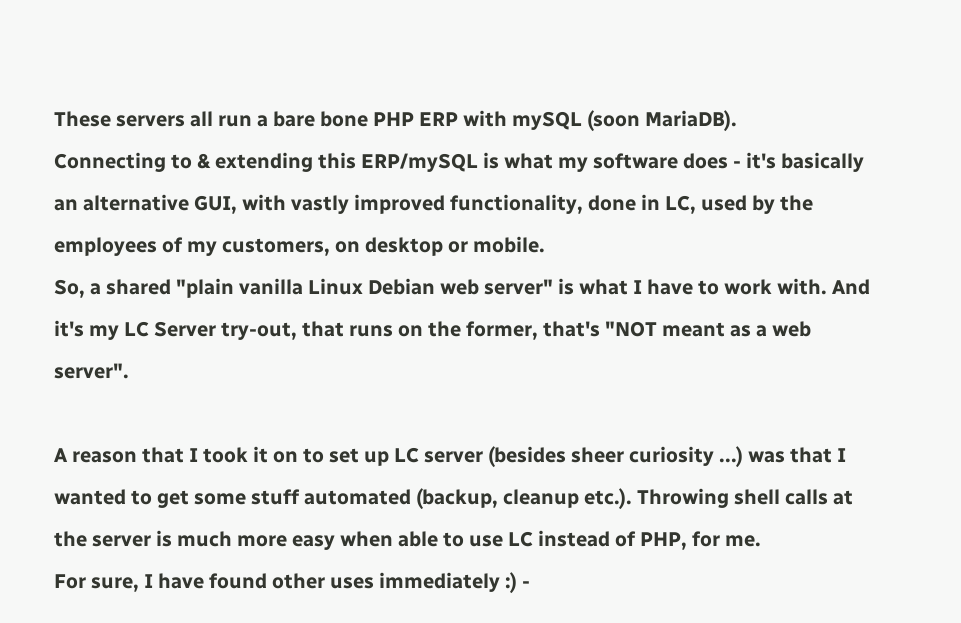These servers all run a bare bone PHP ERP with mySQL (soon MariaDB).
Connecting to & extending this ERP/mySQL is what my software does - it's basically an alternative GUI, with vastly improved functionality, done in LC, used by the employees of my customers, on desktop or mobile.
So, a shared "plain vanilla Linux Debian web server" is what I have to work with. And it's my LC Server try-out, that runs on the former, that's "NOT meant as a web server".

A reason that I took it on to set up LC server (besides sheer curiosity ...) was that I wanted to get some stuff automated (backup, cleanup etc.). Throwing shell calls at the server is much more easy when able to use LC instead of PHP, for me.
For sure, I have found other uses immediately :) -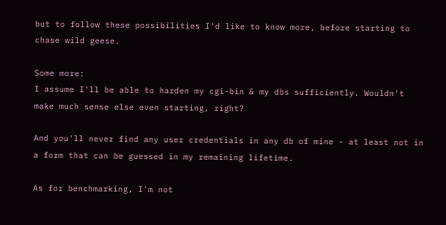but to follow these possibilities I'd like to know more, before starting to chase wild geese.

Some more:
I assume I'll be able to harden my cgi-bin & my dbs sufficiently. Wouldn't make much sense else even starting, right?

And you'll never find any user credentials in any db of mine - at least not in a form that can be guessed in my remaining lifetime.

As for benchmarking, I'm not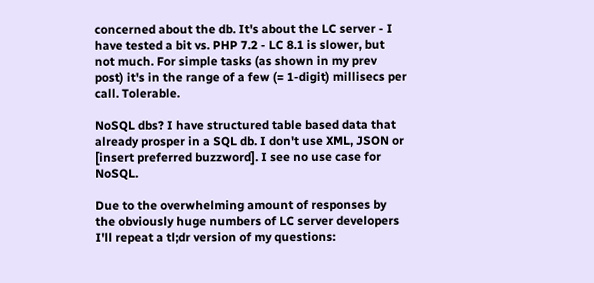concerned about the db. It's about the LC server - I have tested a bit vs. PHP 7.2 - LC 8.1 is slower, but not much. For simple tasks (as shown in my prev post) it's in the range of a few (= 1-digit) millisecs per call. Tolerable.

NoSQL dbs? I have structured table based data that already prosper in a SQL db. I don't use XML, JSON or [insert preferred buzzword]. I see no use case for NoSQL.

Due to the overwhelming amount of responses by the obviously huge numbers of LC server developers I'll repeat a tl;dr version of my questions: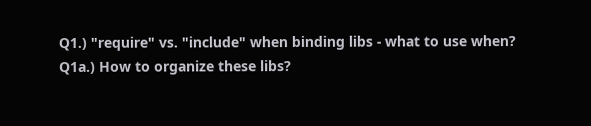Q1.) "require" vs. "include" when binding libs - what to use when?
Q1a.) How to organize these libs?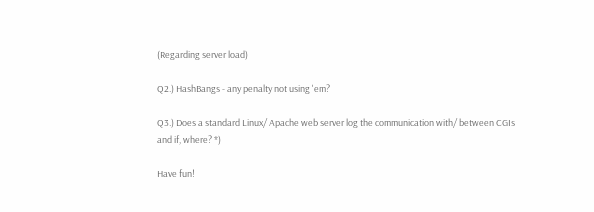(Regarding server load)

Q2.) HashBangs - any penalty not using 'em?

Q3.) Does a standard Linux/ Apache web server log the communication with/ between CGIs
and if, where? *)

Have fun!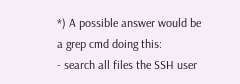*) A possible answer would be a grep cmd doing this:
- search all files the SSH user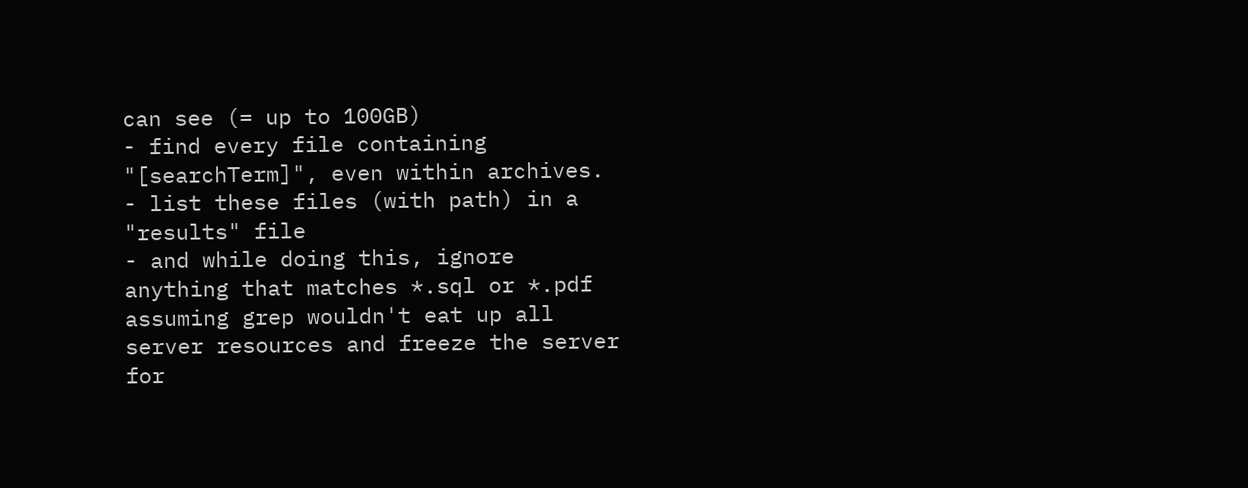can see (= up to 100GB)
- find every file containing "[searchTerm]", even within archives.
- list these files (with path) in a "results" file
- and while doing this, ignore anything that matches *.sql or *.pdf
assuming grep wouldn't eat up all server resources and freeze the server for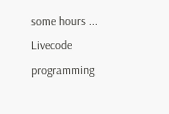some hours ...
Livecode programming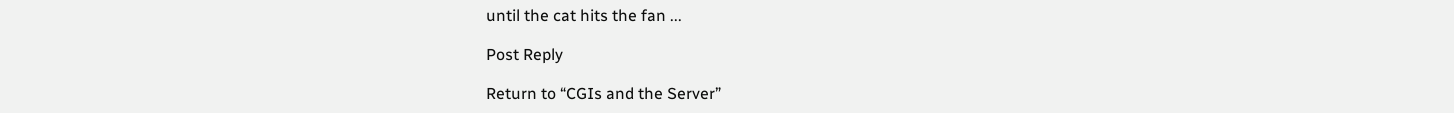until the cat hits the fan ...

Post Reply

Return to “CGIs and the Server”